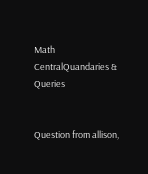Math CentralQuandaries & Queries


Question from allison,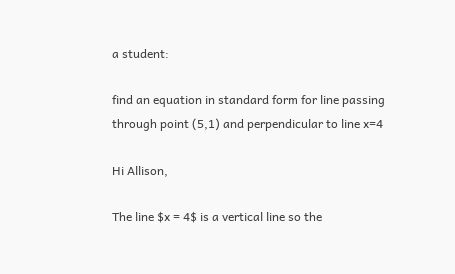a student:

find an equation in standard form for line passing through point (5,1) and perpendicular to line x=4

Hi Allison,

The line $x = 4$ is a vertical line so the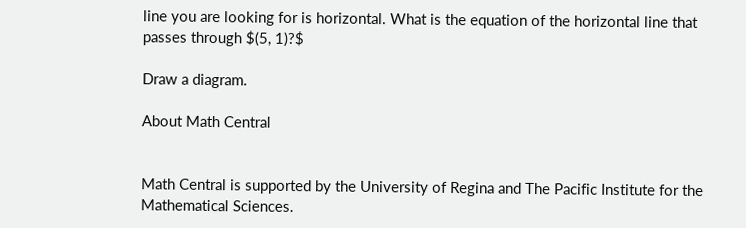line you are looking for is horizontal. What is the equation of the horizontal line that passes through $(5, 1)?$

Draw a diagram.

About Math Central


Math Central is supported by the University of Regina and The Pacific Institute for the Mathematical Sciences.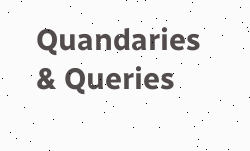Quandaries & Queries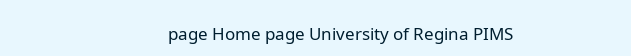page Home page University of Regina PIMS